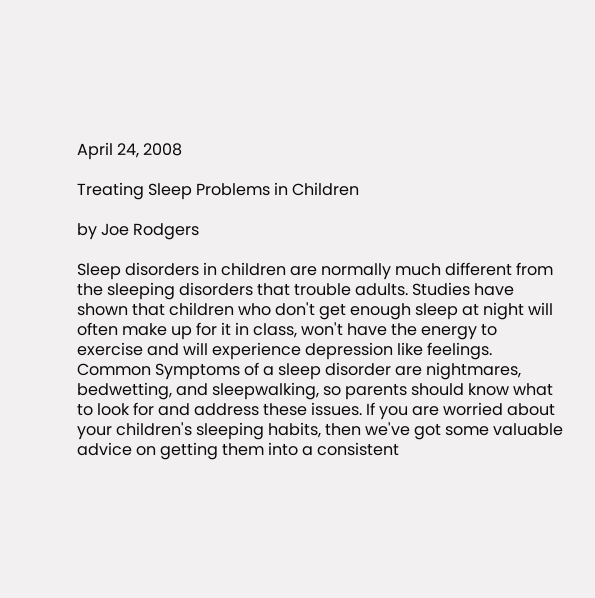April 24, 2008

Treating Sleep Problems in Children

by Joe Rodgers

Sleep disorders in children are normally much different from the sleeping disorders that trouble adults. Studies have shown that children who don't get enough sleep at night will often make up for it in class, won't have the energy to exercise and will experience depression like feelings.
Common Symptoms of a sleep disorder are nightmares, bedwetting, and sleepwalking, so parents should know what to look for and address these issues. If you are worried about your children's sleeping habits, then we've got some valuable advice on getting them into a consistent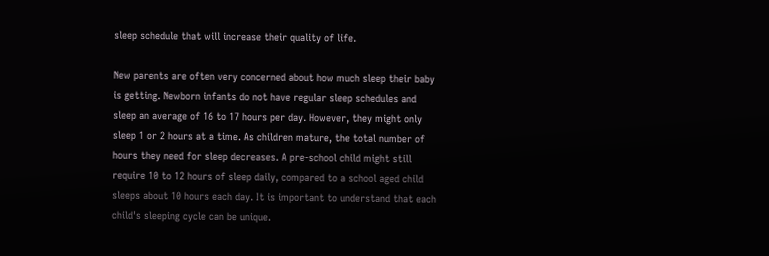sleep schedule that will increase their quality of life.

New parents are often very concerned about how much sleep their baby is getting. Newborn infants do not have regular sleep schedules and sleep an average of 16 to 17 hours per day. However, they might only sleep 1 or 2 hours at a time. As children mature, the total number of hours they need for sleep decreases. A pre-school child might still require 10 to 12 hours of sleep daily, compared to a school aged child sleeps about 10 hours each day. It is important to understand that each child's sleeping cycle can be unique.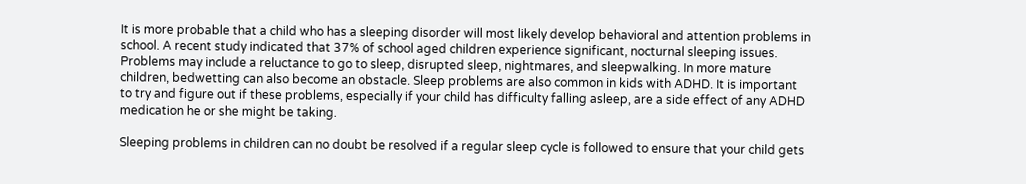It is more probable that a child who has a sleeping disorder will most likely develop behavioral and attention problems in school. A recent study indicated that 37% of school aged children experience significant, nocturnal sleeping issues. Problems may include a reluctance to go to sleep, disrupted sleep, nightmares, and sleepwalking. In more mature children, bedwetting can also become an obstacle. Sleep problems are also common in kids with ADHD. It is important to try and figure out if these problems, especially if your child has difficulty falling asleep, are a side effect of any ADHD medication he or she might be taking.

Sleeping problems in children can no doubt be resolved if a regular sleep cycle is followed to ensure that your child gets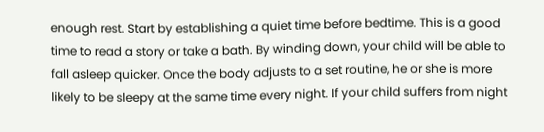enough rest. Start by establishing a quiet time before bedtime. This is a good time to read a story or take a bath. By winding down, your child will be able to fall asleep quicker. Once the body adjusts to a set routine, he or she is more likely to be sleepy at the same time every night. If your child suffers from night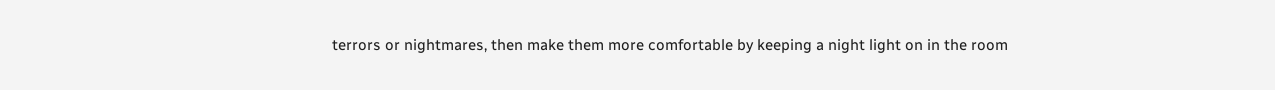terrors or nightmares, then make them more comfortable by keeping a night light on in the room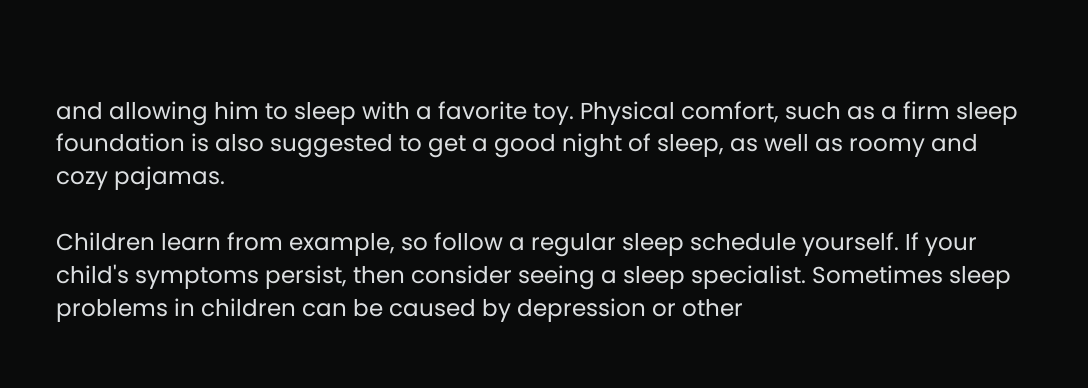and allowing him to sleep with a favorite toy. Physical comfort, such as a firm sleep foundation is also suggested to get a good night of sleep, as well as roomy and cozy pajamas.

Children learn from example, so follow a regular sleep schedule yourself. If your child's symptoms persist, then consider seeing a sleep specialist. Sometimes sleep problems in children can be caused by depression or other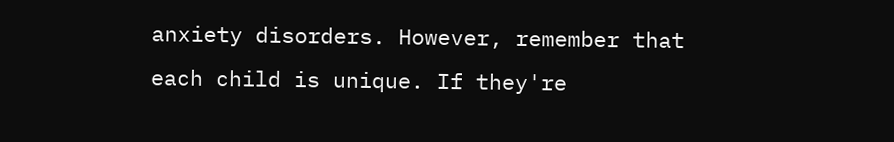anxiety disorders. However, remember that each child is unique. If they're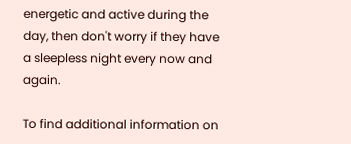energetic and active during the day, then don't worry if they have a sleepless night every now and again.

To find additional information on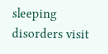sleeping disorders visit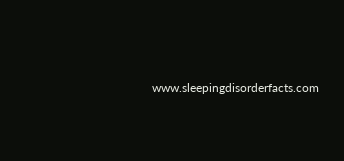www.sleepingdisorderfacts.com